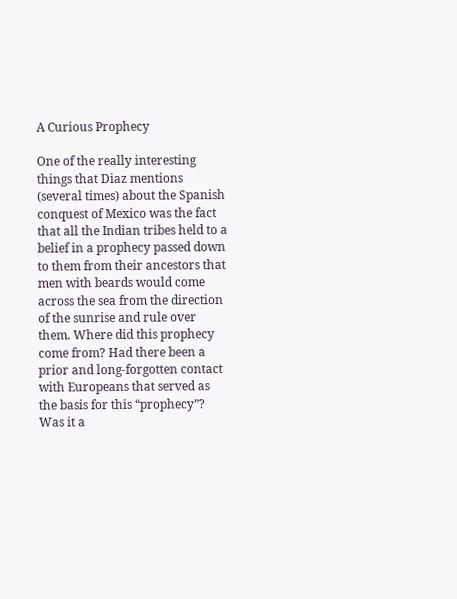A Curious Prophecy

One of the really interesting things that Diaz mentions (several times) about the Spanish conquest of Mexico was the fact that all the Indian tribes held to a belief in a prophecy passed down to them from their ancestors that men with beards would come across the sea from the direction of the sunrise and rule over them. Where did this prophecy come from? Had there been a prior and long-forgotten contact with Europeans that served as the basis for this “prophecy”? Was it a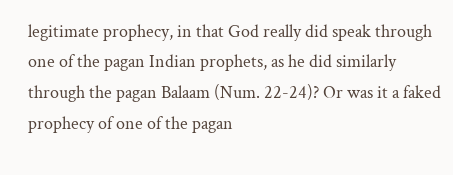legitimate prophecy, in that God really did speak through one of the pagan Indian prophets, as he did similarly through the pagan Balaam (Num. 22-24)? Or was it a faked prophecy of one of the pagan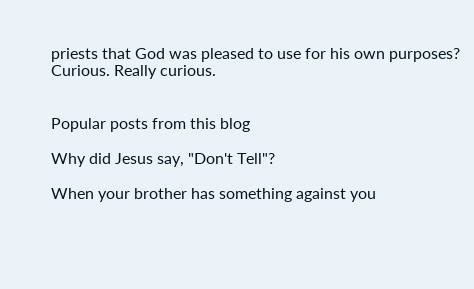priests that God was pleased to use for his own purposes? Curious. Really curious.


Popular posts from this blog

Why did Jesus say, "Don't Tell"?

When your brother has something against you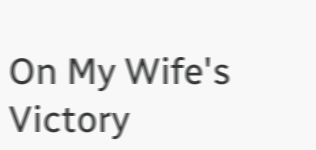On My Wife's Victory